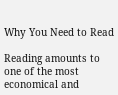Why You Need to Read

Reading amounts to one of the most economical and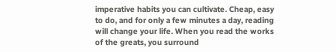imperative habits you can cultivate. Cheap, easy to do, and for only a few minutes a day, reading will change your life. When you read the works of the greats, you surround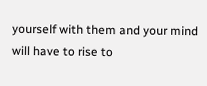yourself with them and your mind will have to rise to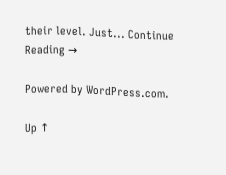their level. Just... Continue Reading →

Powered by WordPress.com.

Up ↑